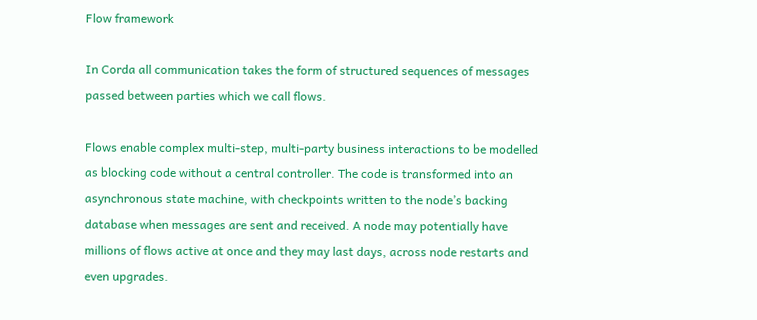Flow framework

In Corda all communication takes the form of structured sequences of messages passed between parties which we call flows.

Flows enable complex multi-step, multi-party business interactions to be modelled as blocking code without a central controller. The code is transformed into an asynchronous state machine, with checkpoints written to the node’s backing database when messages are sent and received. A node may potentially have millions of flows active at once and they may last days, across node restarts and even upgrades.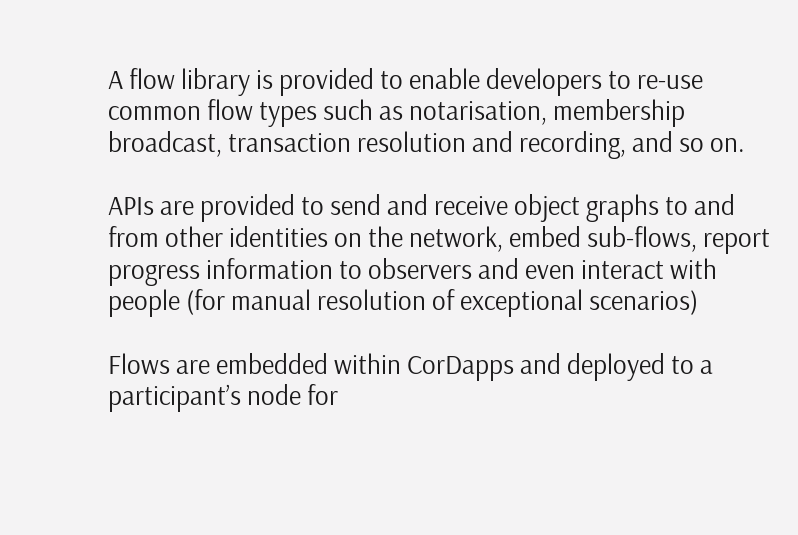A flow library is provided to enable developers to re-use common flow types such as notarisation, membership broadcast, transaction resolution and recording, and so on.

APIs are provided to send and receive object graphs to and from other identities on the network, embed sub-flows, report progress information to observers and even interact with people (for manual resolution of exceptional scenarios)

Flows are embedded within CorDapps and deployed to a participant’s node for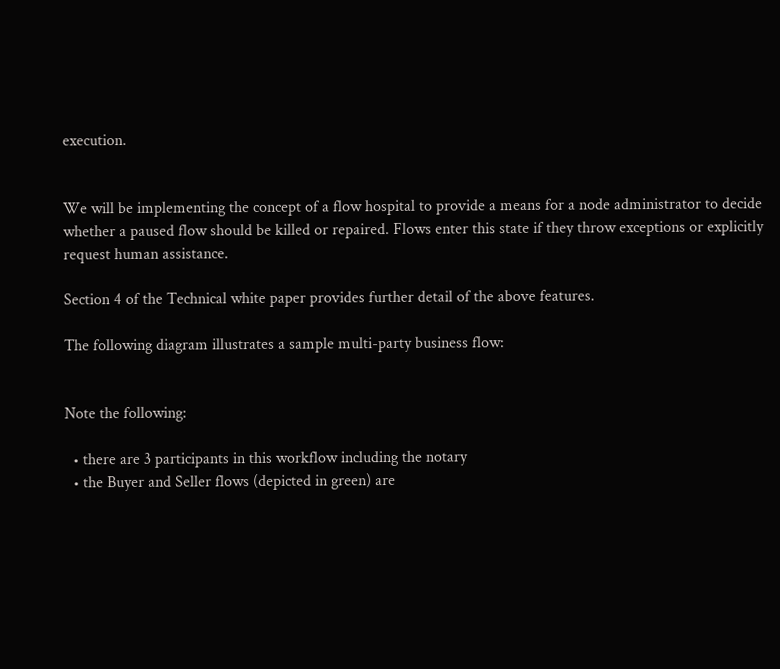execution.


We will be implementing the concept of a flow hospital to provide a means for a node administrator to decide whether a paused flow should be killed or repaired. Flows enter this state if they throw exceptions or explicitly request human assistance.

Section 4 of the Technical white paper provides further detail of the above features.

The following diagram illustrates a sample multi-party business flow:


Note the following:

  • there are 3 participants in this workflow including the notary
  • the Buyer and Seller flows (depicted in green) are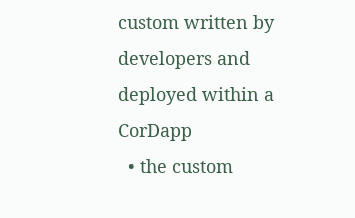custom written by developers and deployed within a CorDapp
  • the custom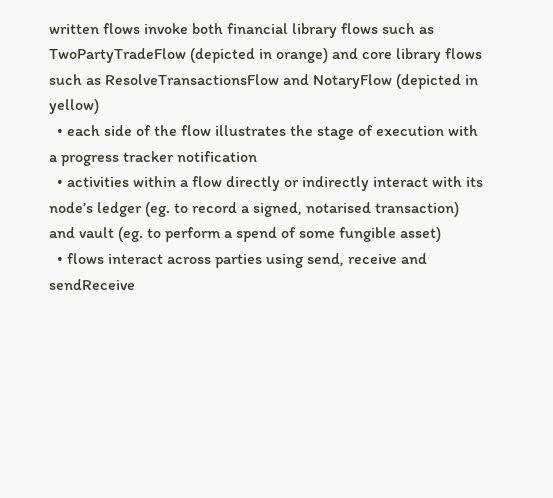written flows invoke both financial library flows such as TwoPartyTradeFlow (depicted in orange) and core library flows such as ResolveTransactionsFlow and NotaryFlow (depicted in yellow)
  • each side of the flow illustrates the stage of execution with a progress tracker notification
  • activities within a flow directly or indirectly interact with its node’s ledger (eg. to record a signed, notarised transaction) and vault (eg. to perform a spend of some fungible asset)
  • flows interact across parties using send, receive and sendReceive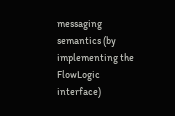messaging semantics (by implementing the FlowLogic interface)